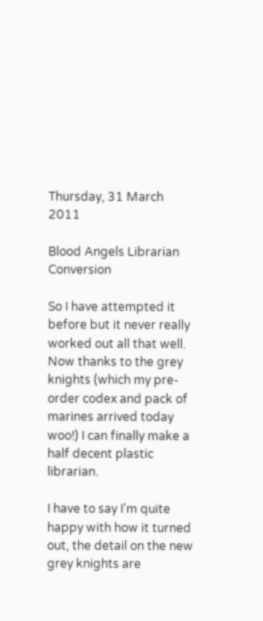Thursday, 31 March 2011

Blood Angels Librarian Conversion

So I have attempted it before but it never really worked out all that well.  Now thanks to the grey knights (which my pre-order codex and pack of marines arrived today woo!) I can finally make a half decent plastic librarian.

I have to say I'm quite happy with how it turned out, the detail on the new grey knights are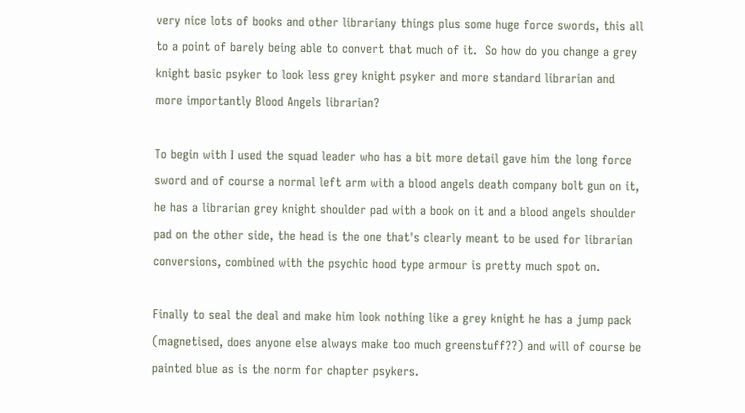very nice lots of books and other librariany things plus some huge force swords, this all to a point of barely being able to convert that much of it.  So how do you change a grey knight basic psyker to look less grey knight psyker and more standard librarian and more importantly Blood Angels librarian?

To begin with I used the squad leader who has a bit more detail gave him the long force sword and of course a normal left arm with a blood angels death company bolt gun on it, he has a librarian grey knight shoulder pad with a book on it and a blood angels shoulder pad on the other side, the head is the one that's clearly meant to be used for librarian conversions, combined with the psychic hood type armour is pretty much spot on.

Finally to seal the deal and make him look nothing like a grey knight he has a jump pack (magnetised, does anyone else always make too much greenstuff??) and will of course be painted blue as is the norm for chapter psykers.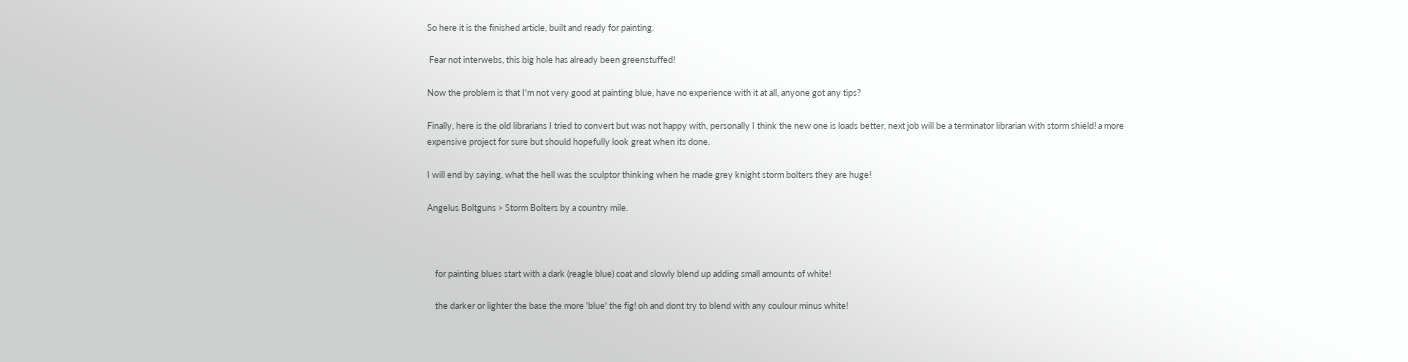So here it is the finished article, built and ready for painting.

 Fear not interwebs, this big hole has already been greenstuffed!

Now the problem is that I'm not very good at painting blue, have no experience with it at all, anyone got any tips?

Finally, here is the old librarians I tried to convert but was not happy with, personally I think the new one is loads better, next job will be a terminator librarian with storm shield! a more expensive project for sure but should hopefully look great when its done.

I will end by saying, what the hell was the sculptor thinking when he made grey knight storm bolters they are huge!

Angelus Boltguns > Storm Bolters by a country mile.



    for painting blues start with a dark (reagle blue) coat and slowly blend up adding small amounts of white!

    the darker or lighter the base the more 'blue' the fig! oh and dont try to blend with any coulour minus white!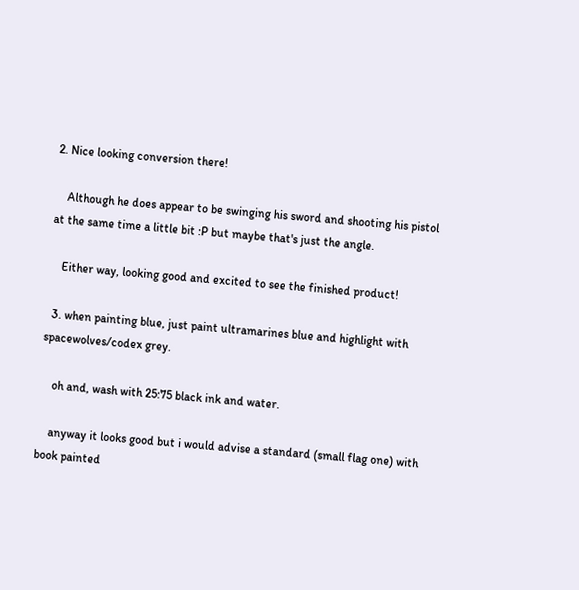2. Nice looking conversion there!

    Although he does appear to be swinging his sword and shooting his pistol at the same time a little bit :P but maybe that's just the angle.

    Either way, looking good and excited to see the finished product!

  3. when painting blue, just paint ultramarines blue and highlight with spacewolves/codex grey.

    oh and, wash with 25:75 black ink and water.

    anyway it looks good but i would advise a standard (small flag one) with book painted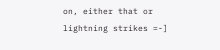on, either that or lightning strikes =-]